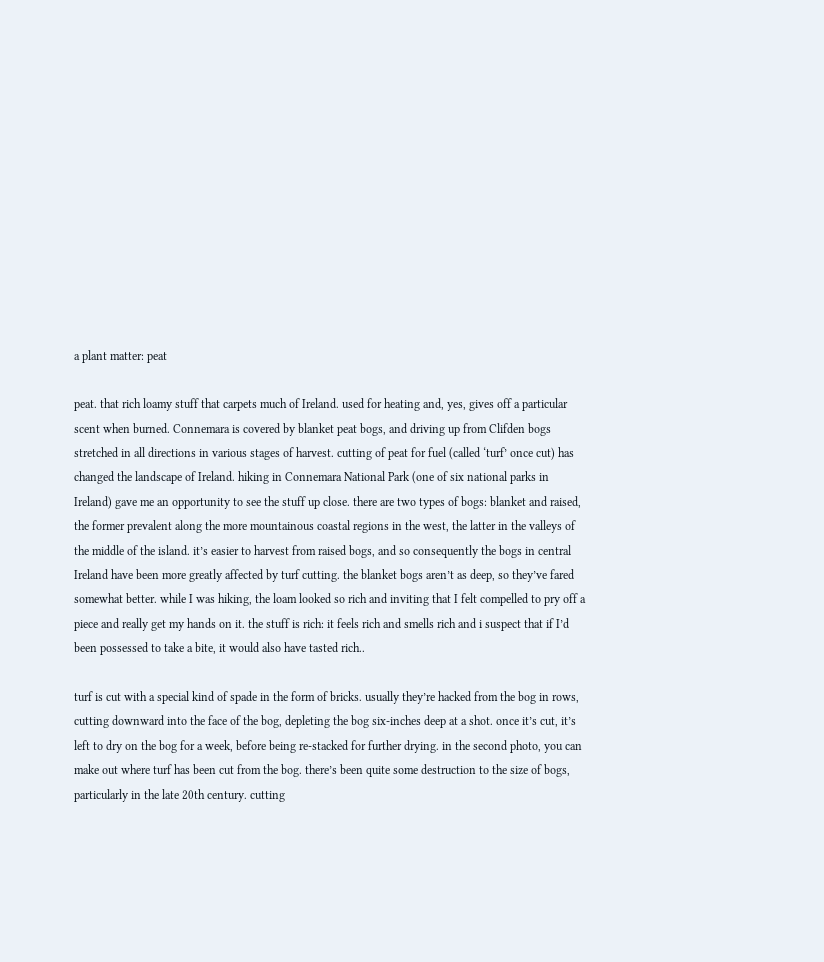a plant matter: peat

peat. that rich loamy stuff that carpets much of Ireland. used for heating and, yes, gives off a particular scent when burned. Connemara is covered by blanket peat bogs, and driving up from Clifden bogs stretched in all directions in various stages of harvest. cutting of peat for fuel (called ‘turf’ once cut) has changed the landscape of Ireland. hiking in Connemara National Park (one of six national parks in Ireland) gave me an opportunity to see the stuff up close. there are two types of bogs: blanket and raised, the former prevalent along the more mountainous coastal regions in the west, the latter in the valleys of the middle of the island. it’s easier to harvest from raised bogs, and so consequently the bogs in central Ireland have been more greatly affected by turf cutting. the blanket bogs aren’t as deep, so they’ve fared somewhat better. while I was hiking, the loam looked so rich and inviting that I felt compelled to pry off a piece and really get my hands on it. the stuff is rich: it feels rich and smells rich and i suspect that if I’d been possessed to take a bite, it would also have tasted rich..

turf is cut with a special kind of spade in the form of bricks. usually they’re hacked from the bog in rows, cutting downward into the face of the bog, depleting the bog six-inches deep at a shot. once it’s cut, it’s left to dry on the bog for a week, before being re-stacked for further drying. in the second photo, you can make out where turf has been cut from the bog. there’s been quite some destruction to the size of bogs, particularly in the late 20th century. cutting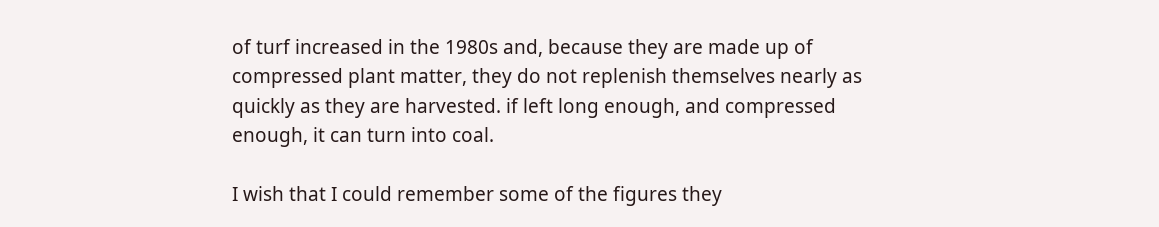of turf increased in the 1980s and, because they are made up of compressed plant matter, they do not replenish themselves nearly as quickly as they are harvested. if left long enough, and compressed enough, it can turn into coal.

I wish that I could remember some of the figures they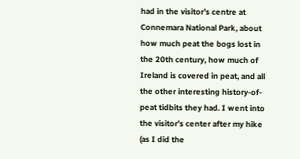had in the visitor’s centre at Connemara National Park, about how much peat the bogs lost in the 20th century, how much of Ireland is covered in peat, and all the other interesting history-of-peat tidbits they had. I went into the visitor’s center after my hike (as I did the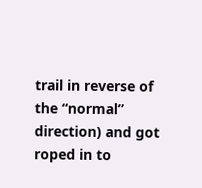trail in reverse of the “normal” direction) and got roped in to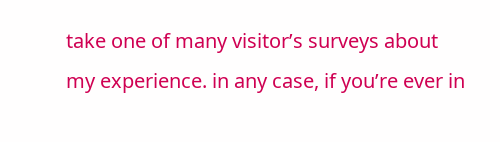take one of many visitor’s surveys about my experience. in any case, if you’re ever in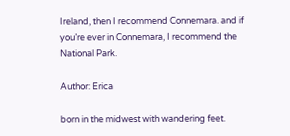Ireland, then I recommend Connemara. and if you’re ever in Connemara, I recommend the National Park.

Author: Erica

born in the midwest with wandering feet.